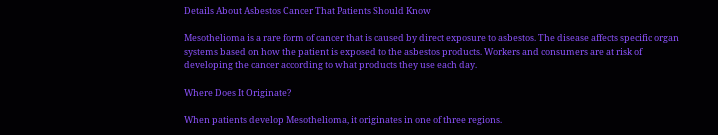Details About Asbestos Cancer That Patients Should Know

Mesothelioma is a rare form of cancer that is caused by direct exposure to asbestos. The disease affects specific organ systems based on how the patient is exposed to the asbestos products. Workers and consumers are at risk of developing the cancer according to what products they use each day.

Where Does It Originate?

When patients develop Mesothelioma, it originates in one of three regions.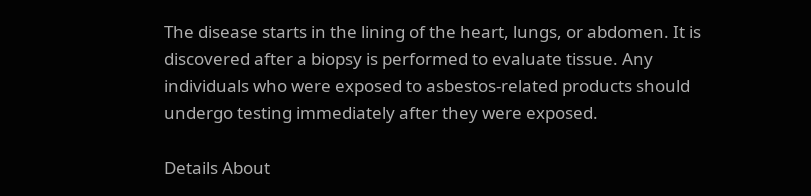The disease starts in the lining of the heart, lungs, or abdomen. It is discovered after a biopsy is performed to evaluate tissue. Any individuals who were exposed to asbestos-related products should undergo testing immediately after they were exposed.

Details About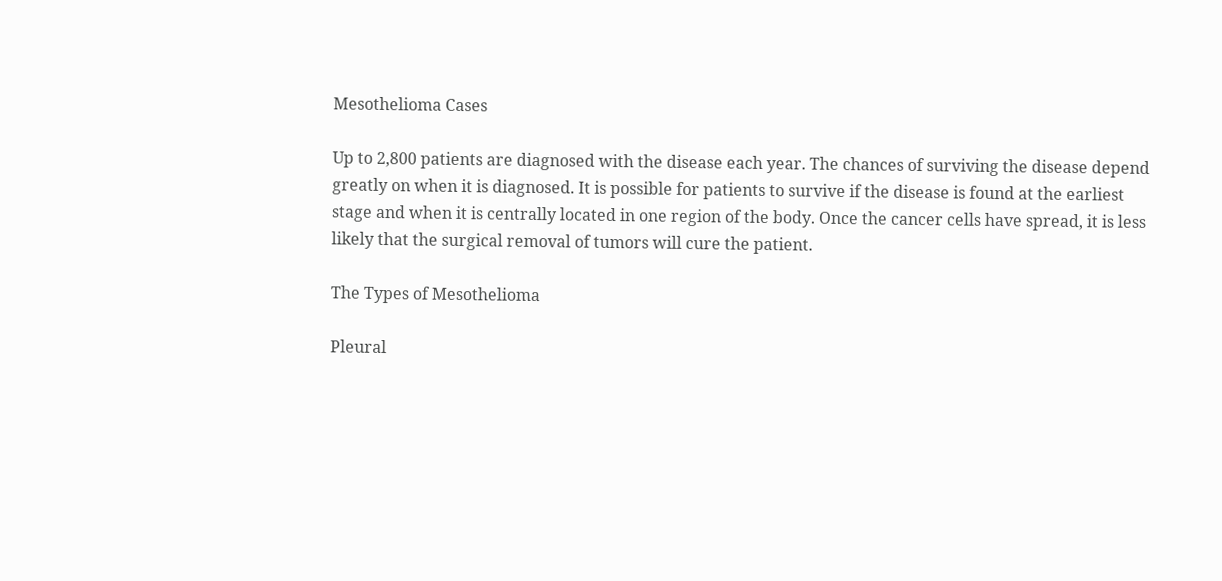Mesothelioma Cases

Up to 2,800 patients are diagnosed with the disease each year. The chances of surviving the disease depend greatly on when it is diagnosed. It is possible for patients to survive if the disease is found at the earliest stage and when it is centrally located in one region of the body. Once the cancer cells have spread, it is less likely that the surgical removal of tumors will cure the patient.

The Types of Mesothelioma

Pleural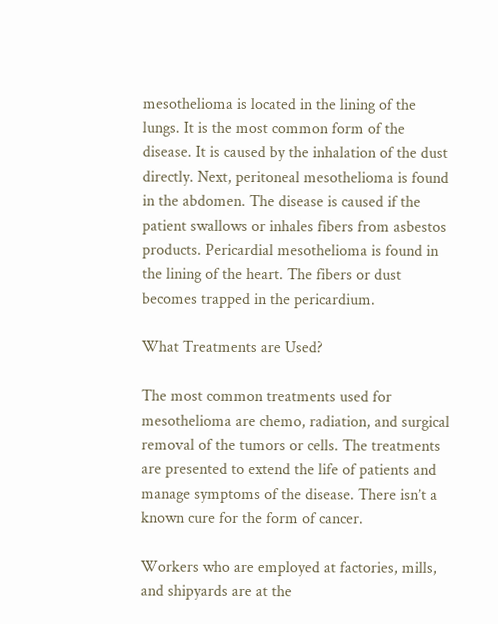mesothelioma is located in the lining of the lungs. It is the most common form of the disease. It is caused by the inhalation of the dust directly. Next, peritoneal mesothelioma is found in the abdomen. The disease is caused if the patient swallows or inhales fibers from asbestos products. Pericardial mesothelioma is found in the lining of the heart. The fibers or dust becomes trapped in the pericardium.

What Treatments are Used?

The most common treatments used for mesothelioma are chemo, radiation, and surgical removal of the tumors or cells. The treatments are presented to extend the life of patients and manage symptoms of the disease. There isn’t a known cure for the form of cancer.

Workers who are employed at factories, mills, and shipyards are at the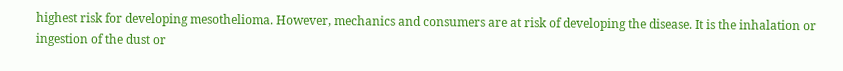highest risk for developing mesothelioma. However, mechanics and consumers are at risk of developing the disease. It is the inhalation or ingestion of the dust or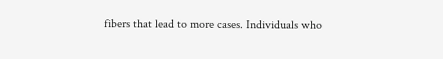fibers that lead to more cases. Individuals who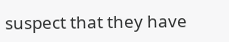suspect that they have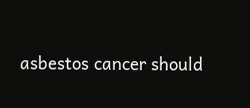asbestos cancer should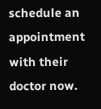schedule an appointment with their doctor now.